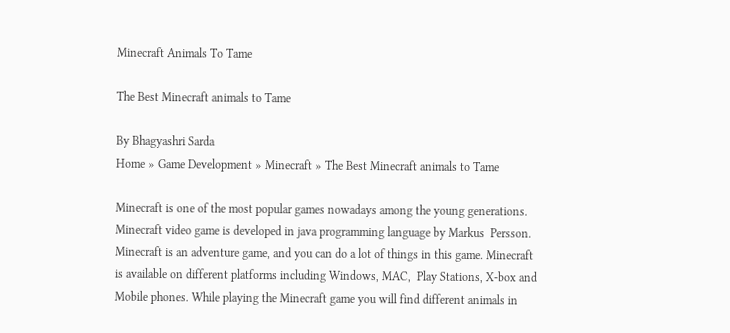Minecraft Animals To Tame

The Best Minecraft animals to Tame

By Bhagyashri Sarda
Home » Game Development » Minecraft » The Best Minecraft animals to Tame

Minecraft is one of the most popular games nowadays among the young generations.  Minecraft video game is developed in java programming language by Markus  Persson. Minecraft is an adventure game, and you can do a lot of things in this game. Minecraft is available on different platforms including Windows, MAC,  Play Stations, X-box and Mobile phones. While playing the Minecraft game you will find different animals in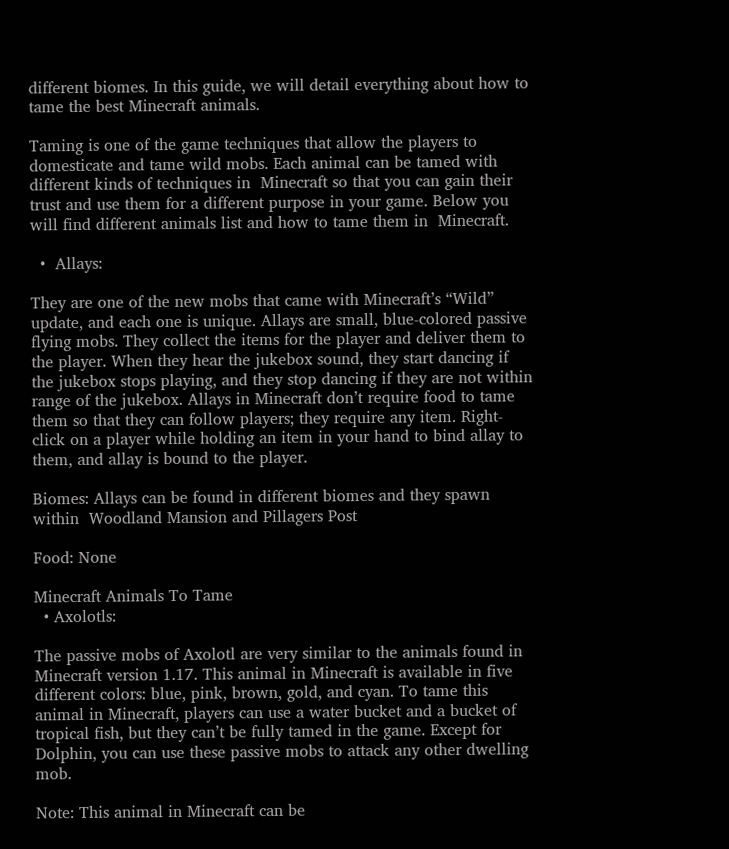different biomes. In this guide, we will detail everything about how to tame the best Minecraft animals.

Taming is one of the game techniques that allow the players to domesticate and tame wild mobs. Each animal can be tamed with different kinds of techniques in  Minecraft so that you can gain their trust and use them for a different purpose in your game. Below you will find different animals list and how to tame them in  Minecraft.

  •  Allays:

They are one of the new mobs that came with Minecraft’s “Wild” update, and each one is unique. Allays are small, blue-colored passive flying mobs. They collect the items for the player and deliver them to the player. When they hear the jukebox sound, they start dancing if the jukebox stops playing, and they stop dancing if they are not within range of the jukebox. Allays in Minecraft don’t require food to tame them so that they can follow players; they require any item. Right-click on a player while holding an item in your hand to bind allay to them, and allay is bound to the player.

Biomes: Allays can be found in different biomes and they spawn within  Woodland Mansion and Pillagers Post

Food: None

Minecraft Animals To Tame
  • Axolotls:

The passive mobs of Axolotl are very similar to the animals found in Minecraft version 1.17. This animal in Minecraft is available in five different colors: blue, pink, brown, gold, and cyan. To tame this animal in Minecraft, players can use a water bucket and a bucket of tropical fish, but they can’t be fully tamed in the game. Except for Dolphin, you can use these passive mobs to attack any other dwelling mob.

Note: This animal in Minecraft can be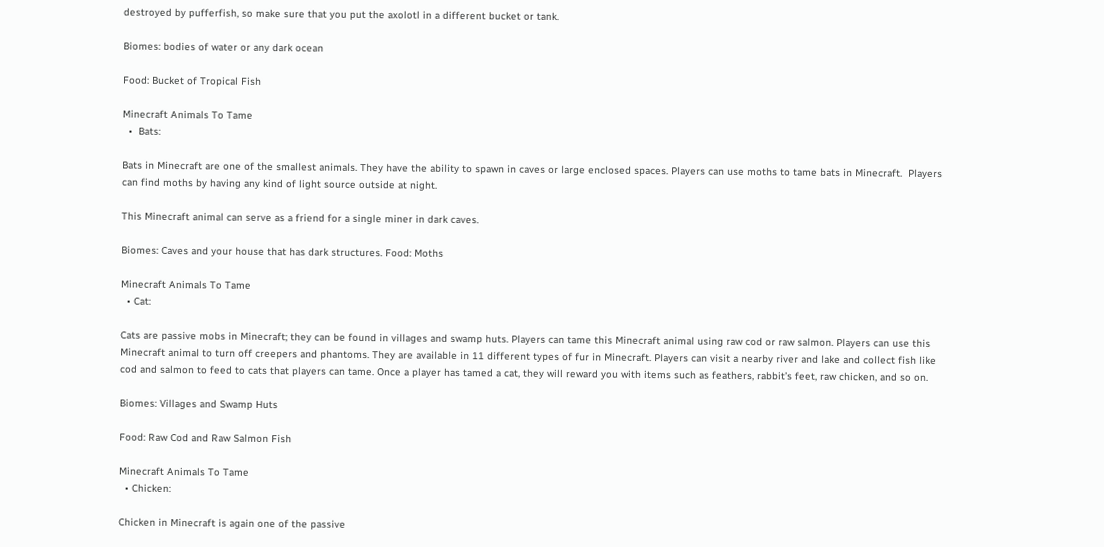destroyed by pufferfish, so make sure that you put the axolotl in a different bucket or tank.

Biomes: bodies of water or any dark ocean

Food: Bucket of Tropical Fish

Minecraft Animals To Tame
  •  Bats:

Bats in Minecraft are one of the smallest animals. They have the ability to spawn in caves or large enclosed spaces. Players can use moths to tame bats in Minecraft.  Players can find moths by having any kind of light source outside at night.

This Minecraft animal can serve as a friend for a single miner in dark caves.

Biomes: Caves and your house that has dark structures. Food: Moths

Minecraft Animals To Tame
  • Cat:

Cats are passive mobs in Minecraft; they can be found in villages and swamp huts. Players can tame this Minecraft animal using raw cod or raw salmon. Players can use this Minecraft animal to turn off creepers and phantoms. They are available in 11 different types of fur in Minecraft. Players can visit a nearby river and lake and collect fish like cod and salmon to feed to cats that players can tame. Once a player has tamed a cat, they will reward you with items such as feathers, rabbit’s feet, raw chicken, and so on.

Biomes: Villages and Swamp Huts

Food: Raw Cod and Raw Salmon Fish

Minecraft Animals To Tame
  • Chicken:

Chicken in Minecraft is again one of the passive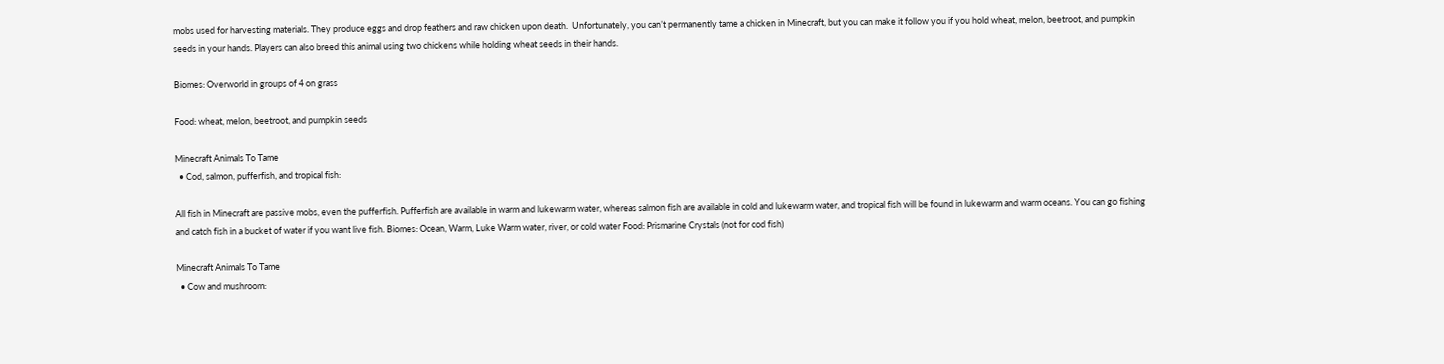mobs used for harvesting materials. They produce eggs and drop feathers and raw chicken upon death.  Unfortunately, you can’t permanently tame a chicken in Minecraft, but you can make it follow you if you hold wheat, melon, beetroot, and pumpkin seeds in your hands. Players can also breed this animal using two chickens while holding wheat seeds in their hands.

Biomes: Overworld in groups of 4 on grass

Food: wheat, melon, beetroot, and pumpkin seeds

Minecraft Animals To Tame
  • Cod, salmon, pufferfish, and tropical fish:

All fish in Minecraft are passive mobs, even the pufferfish. Pufferfish are available in warm and lukewarm water, whereas salmon fish are available in cold and lukewarm water, and tropical fish will be found in lukewarm and warm oceans. You can go fishing and catch fish in a bucket of water if you want live fish. Biomes: Ocean, Warm, Luke Warm water, river, or cold water Food: Prismarine Crystals (not for cod fish)

Minecraft Animals To Tame
  • Cow and mushroom: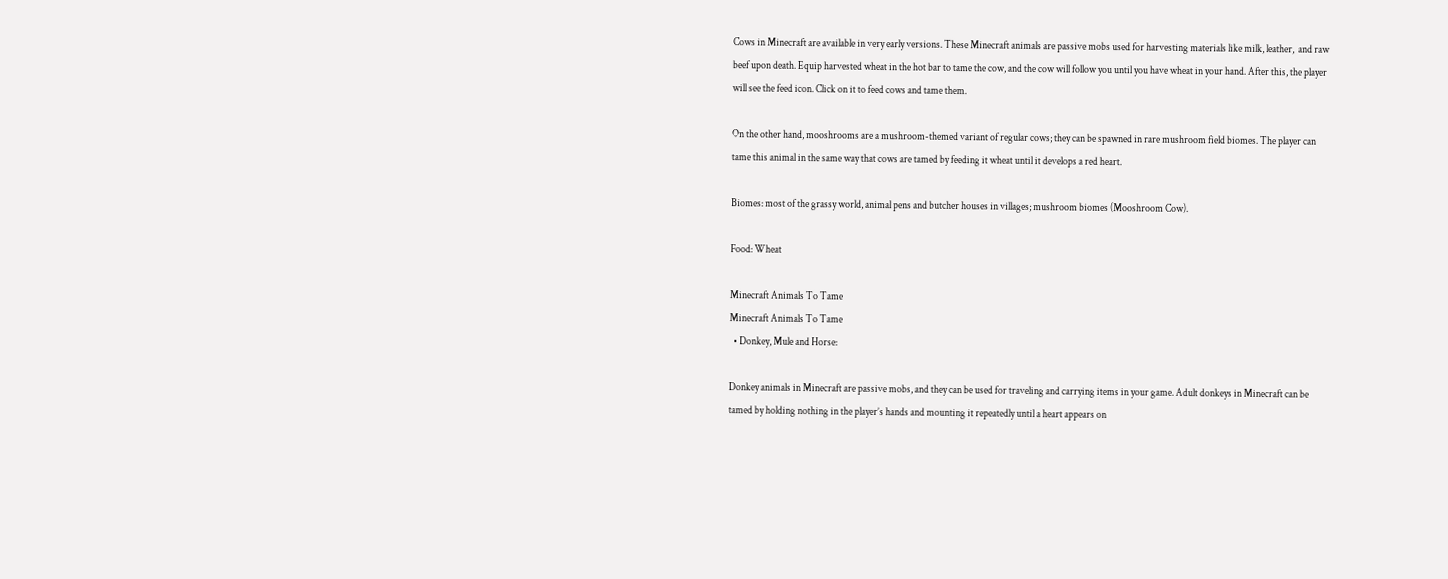Cows in Minecraft are available in very early versions. These Minecraft animals are passive mobs used for harvesting materials like milk, leather,  and raw beef upon death. Equip harvested wheat in the hot bar to tame the cow, and the cow will follow you until you have wheat in your hand. After this, the player will see the feed icon. Click on it to feed cows and tame them.

On the other hand, mooshrooms are a mushroom-themed variant of regular cows; they can be spawned in rare mushroom field biomes. The player can tame this animal in the same way that cows are tamed by feeding it wheat until it develops a red heart.

Biomes: most of the grassy world, animal pens and butcher houses in villages; mushroom biomes (Mooshroom Cow).

Food: Wheat

Minecraft Animals To Tame
Minecraft Animals To Tame
  • Donkey, Mule and Horse:

Donkey animals in Minecraft are passive mobs, and they can be used for traveling and carrying items in your game. Adult donkeys in Minecraft can be tamed by holding nothing in the player’s hands and mounting it repeatedly until a heart appears on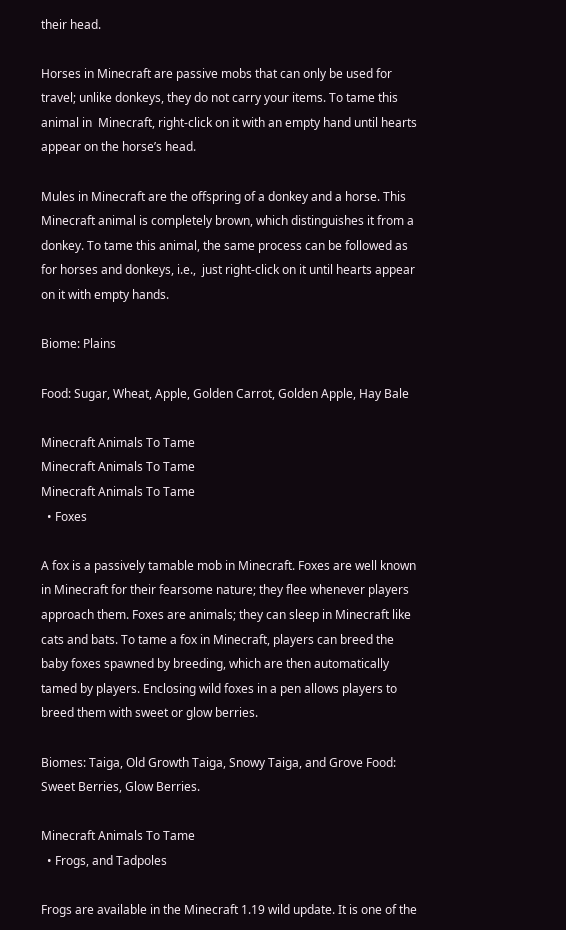their head.

Horses in Minecraft are passive mobs that can only be used for travel; unlike donkeys, they do not carry your items. To tame this animal in  Minecraft, right-click on it with an empty hand until hearts appear on the horse’s head.

Mules in Minecraft are the offspring of a donkey and a horse. This Minecraft animal is completely brown, which distinguishes it from a donkey. To tame this animal, the same process can be followed as for horses and donkeys, i.e.,  just right-click on it until hearts appear on it with empty hands.

Biome: Plains

Food: Sugar, Wheat, Apple, Golden Carrot, Golden Apple, Hay Bale

Minecraft Animals To Tame
Minecraft Animals To Tame
Minecraft Animals To Tame
  • Foxes

A fox is a passively tamable mob in Minecraft. Foxes are well known in Minecraft for their fearsome nature; they flee whenever players approach them. Foxes are animals; they can sleep in Minecraft like cats and bats. To tame a fox in Minecraft, players can breed the baby foxes spawned by breeding, which are then automatically tamed by players. Enclosing wild foxes in a pen allows players to breed them with sweet or glow berries.

Biomes: Taiga, Old Growth Taiga, Snowy Taiga, and Grove Food: Sweet Berries, Glow Berries.

Minecraft Animals To Tame
  • Frogs, and Tadpoles

Frogs are available in the Minecraft 1.19 wild update. It is one of the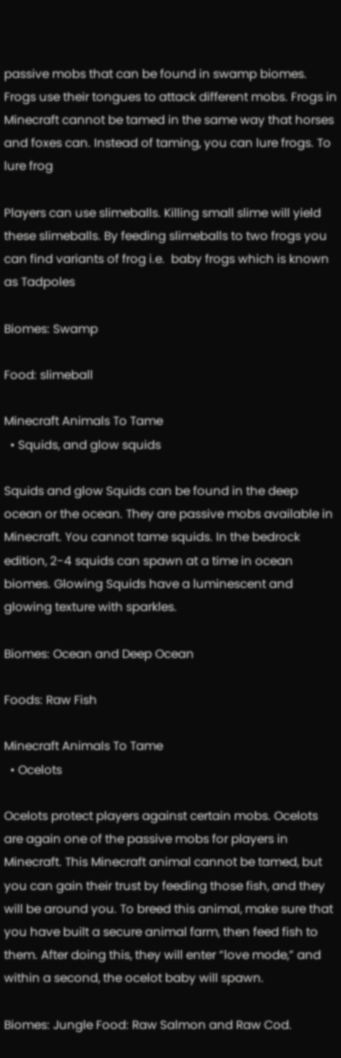passive mobs that can be found in swamp biomes. Frogs use their tongues to attack different mobs. Frogs in Minecraft cannot be tamed in the same way that horses and foxes can. Instead of taming, you can lure frogs. To lure frog

Players can use slimeballs. Killing small slime will yield these slimeballs. By feeding slimeballs to two frogs you can find variants of frog i.e.  baby frogs which is known as Tadpoles

Biomes: Swamp

Food: slimeball

Minecraft Animals To Tame
  • Squids, and glow squids

Squids and glow Squids can be found in the deep ocean or the ocean. They are passive mobs available in Minecraft. You cannot tame squids. In the bedrock edition, 2-4 squids can spawn at a time in ocean biomes. Glowing Squids have a luminescent and glowing texture with sparkles.

Biomes: Ocean and Deep Ocean

Foods: Raw Fish

Minecraft Animals To Tame
  • Ocelots

Ocelots protect players against certain mobs. Ocelots are again one of the passive mobs for players in Minecraft. This Minecraft animal cannot be tamed, but you can gain their trust by feeding those fish, and they will be around you. To breed this animal, make sure that you have built a secure animal farm, then feed fish to them. After doing this, they will enter “love mode,” and within a second, the ocelot baby will spawn.

Biomes: Jungle Food: Raw Salmon and Raw Cod.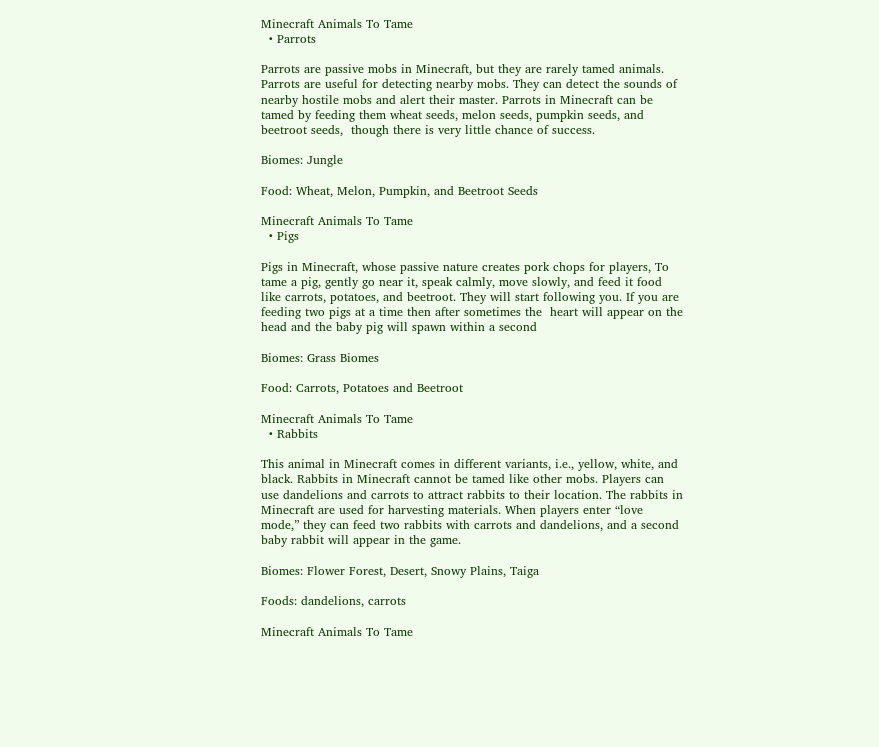Minecraft Animals To Tame
  • Parrots

Parrots are passive mobs in Minecraft, but they are rarely tamed animals. Parrots are useful for detecting nearby mobs. They can detect the sounds of nearby hostile mobs and alert their master. Parrots in Minecraft can be tamed by feeding them wheat seeds, melon seeds, pumpkin seeds, and beetroot seeds,  though there is very little chance of success.

Biomes: Jungle

Food: Wheat, Melon, Pumpkin, and Beetroot Seeds

Minecraft Animals To Tame
  • Pigs

Pigs in Minecraft, whose passive nature creates pork chops for players, To tame a pig, gently go near it, speak calmly, move slowly, and feed it food like carrots, potatoes, and beetroot. They will start following you. If you are feeding two pigs at a time then after sometimes the  heart will appear on the head and the baby pig will spawn within a second

Biomes: Grass Biomes

Food: Carrots, Potatoes and Beetroot

Minecraft Animals To Tame
  • Rabbits

This animal in Minecraft comes in different variants, i.e., yellow, white, and black. Rabbits in Minecraft cannot be tamed like other mobs. Players can use dandelions and carrots to attract rabbits to their location. The rabbits in Minecraft are used for harvesting materials. When players enter “love mode,” they can feed two rabbits with carrots and dandelions, and a second baby rabbit will appear in the game.

Biomes: Flower Forest, Desert, Snowy Plains, Taiga

Foods: dandelions, carrots

Minecraft Animals To Tame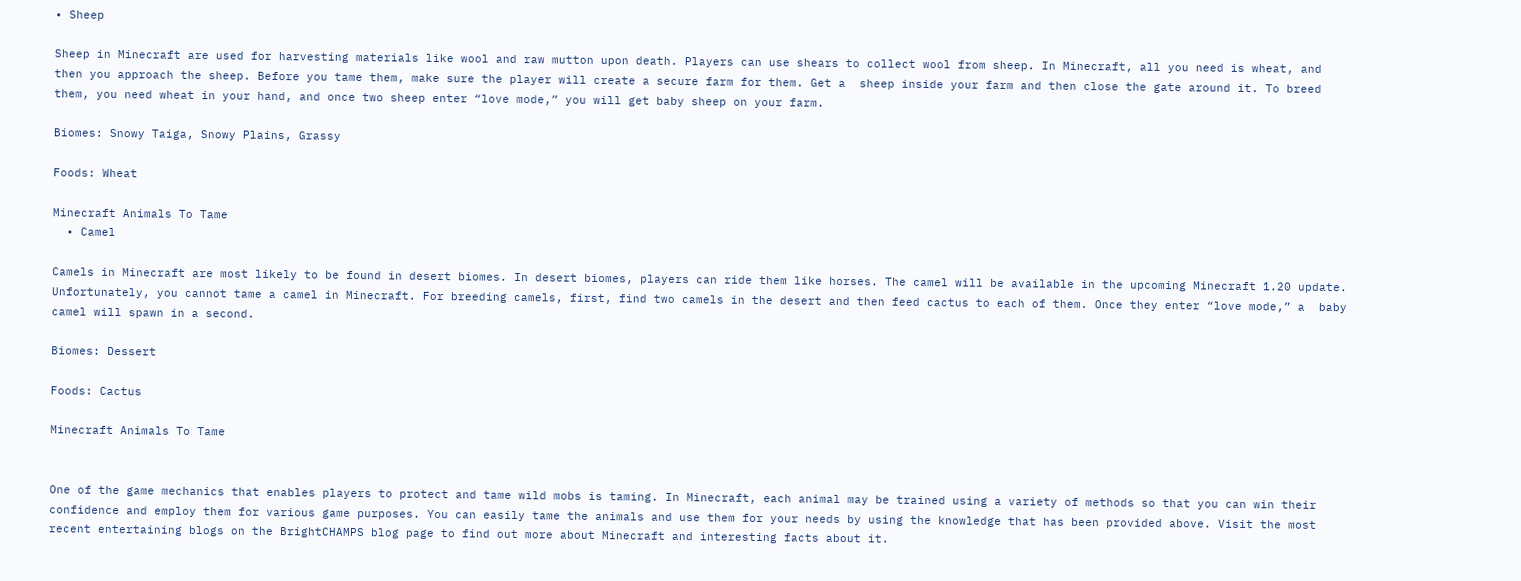• Sheep

Sheep in Minecraft are used for harvesting materials like wool and raw mutton upon death. Players can use shears to collect wool from sheep. In Minecraft, all you need is wheat, and then you approach the sheep. Before you tame them, make sure the player will create a secure farm for them. Get a  sheep inside your farm and then close the gate around it. To breed them, you need wheat in your hand, and once two sheep enter “love mode,” you will get baby sheep on your farm.

Biomes: Snowy Taiga, Snowy Plains, Grassy

Foods: Wheat

Minecraft Animals To Tame
  • Camel

Camels in Minecraft are most likely to be found in desert biomes. In desert biomes, players can ride them like horses. The camel will be available in the upcoming Minecraft 1.20 update. Unfortunately, you cannot tame a camel in Minecraft. For breeding camels, first, find two camels in the desert and then feed cactus to each of them. Once they enter “love mode,” a  baby camel will spawn in a second.

Biomes: Dessert

Foods: Cactus

Minecraft Animals To Tame


One of the game mechanics that enables players to protect and tame wild mobs is taming. In Minecraft, each animal may be trained using a variety of methods so that you can win their confidence and employ them for various game purposes. You can easily tame the animals and use them for your needs by using the knowledge that has been provided above. Visit the most recent entertaining blogs on the BrightCHAMPS blog page to find out more about Minecraft and interesting facts about it.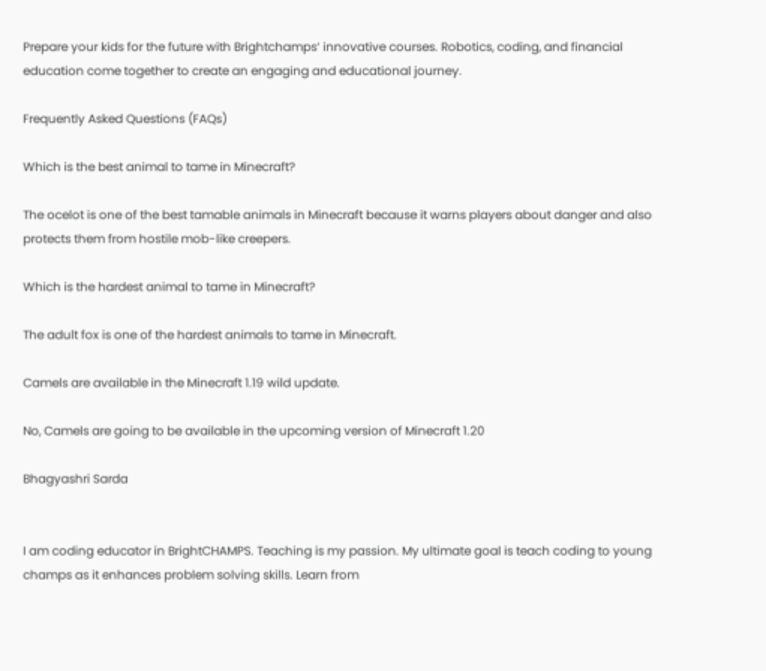Prepare your kids for the future with Brightchamps‘ innovative courses. Robotics, coding, and financial education come together to create an engaging and educational journey.

Frequently Asked Questions (FAQs)

Which is the best animal to tame in Minecraft?

The ocelot is one of the best tamable animals in Minecraft because it warns players about danger and also protects them from hostile mob-like creepers.

Which is the hardest animal to tame in Minecraft?

The adult fox is one of the hardest animals to tame in Minecraft.

Camels are available in the Minecraft 1.19 wild update.

No, Camels are going to be available in the upcoming version of Minecraft 1.20

Bhagyashri Sarda


I am coding educator in BrightCHAMPS. Teaching is my passion. My ultimate goal is teach coding to young champs as it enhances problem solving skills. Learn from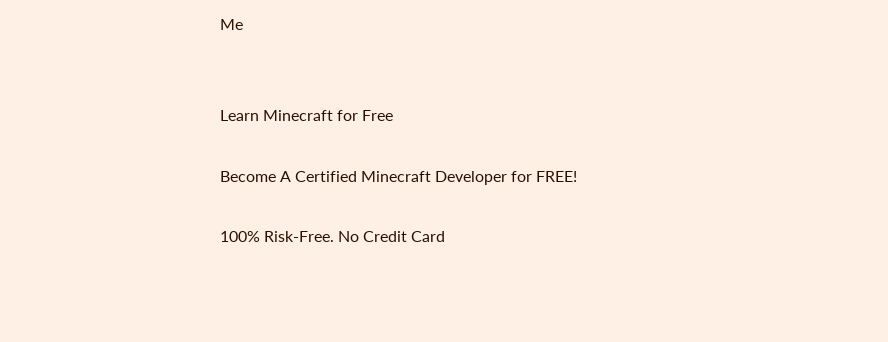Me


Learn Minecraft for Free

Become A Certified Minecraft Developer for FREE!

100% Risk-Free. No Credit Card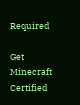Required

Get Minecraft Certified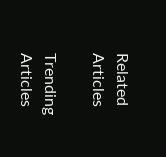Related Articles

Trending Articles